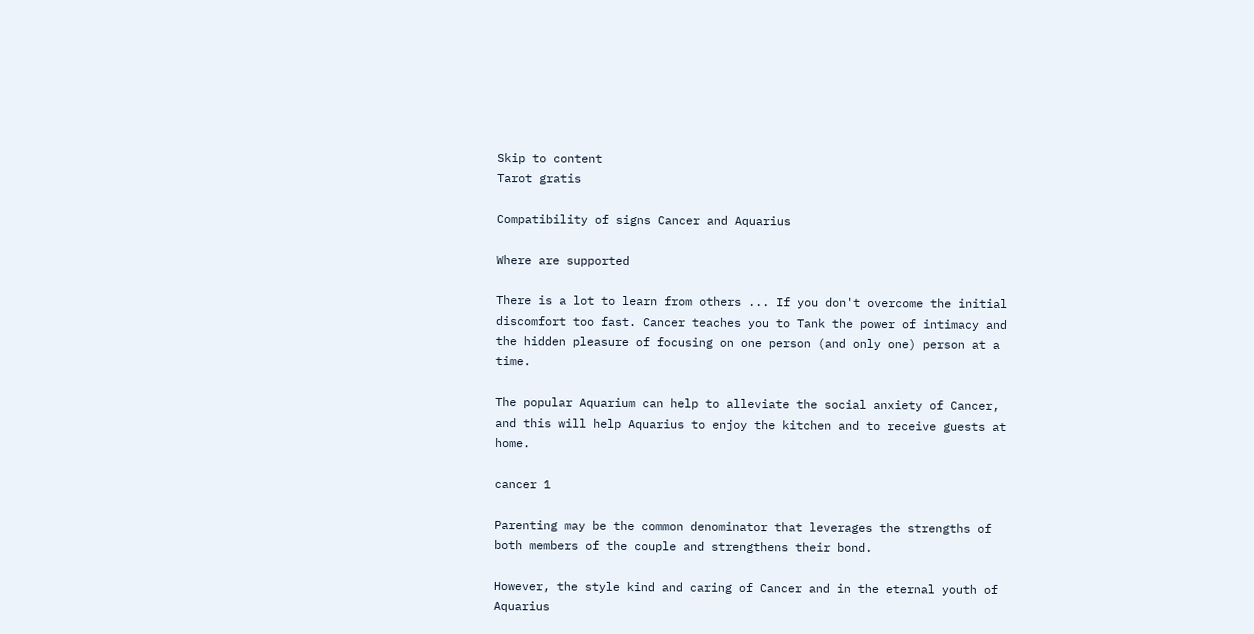Skip to content
Tarot gratis

Compatibility of signs Cancer and Aquarius

Where are supported

There is a lot to learn from others ... If you don't overcome the initial discomfort too fast. Cancer teaches you to Tank the power of intimacy and the hidden pleasure of focusing on one person (and only one) person at a time.

The popular Aquarium can help to alleviate the social anxiety of Cancer, and this will help Aquarius to enjoy the kitchen and to receive guests at home.

cancer 1

Parenting may be the common denominator that leverages the strengths of both members of the couple and strengthens their bond.

However, the style kind and caring of Cancer and in the eternal youth of Aquarius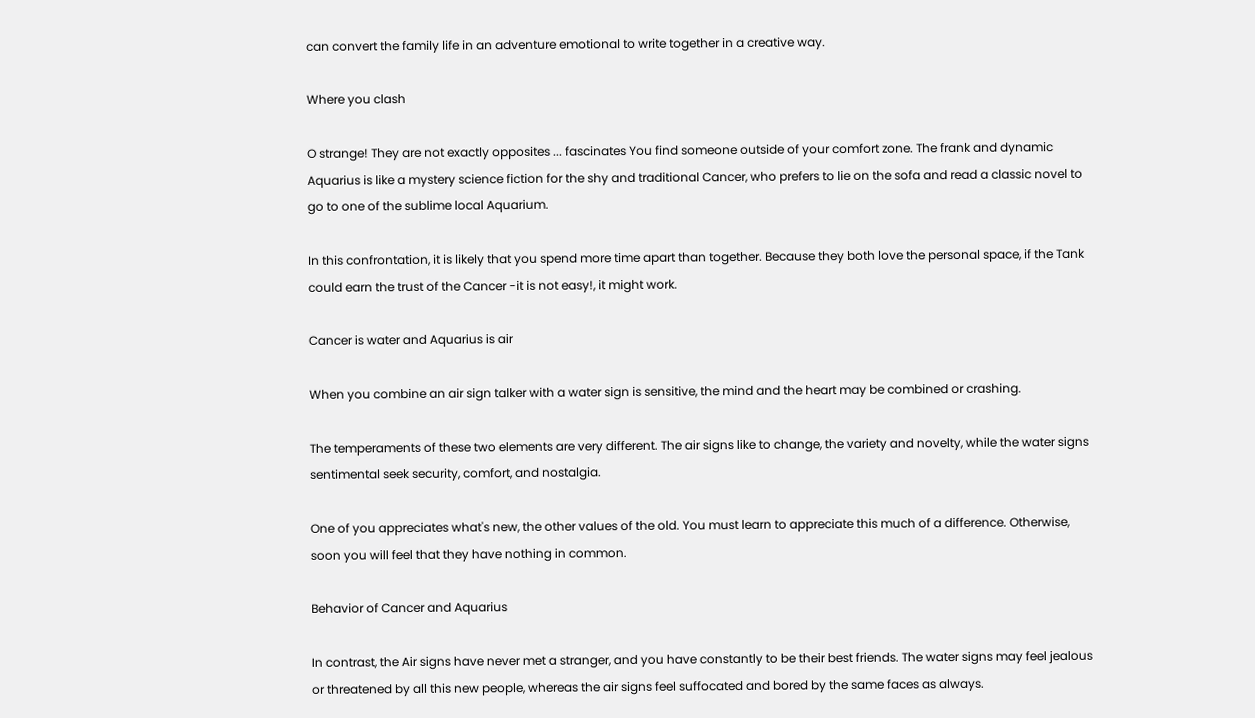can convert the family life in an adventure emotional to write together in a creative way.

Where you clash

O strange! They are not exactly opposites ... fascinates You find someone outside of your comfort zone. The frank and dynamic Aquarius is like a mystery science fiction for the shy and traditional Cancer, who prefers to lie on the sofa and read a classic novel to go to one of the sublime local Aquarium.

In this confrontation, it is likely that you spend more time apart than together. Because they both love the personal space, if the Tank could earn the trust of the Cancer -it is not easy!, it might work.

Cancer is water and Aquarius is air

When you combine an air sign talker with a water sign is sensitive, the mind and the heart may be combined or crashing.

The temperaments of these two elements are very different. The air signs like to change, the variety and novelty, while the water signs sentimental seek security, comfort, and nostalgia.

One of you appreciates what's new, the other values of the old. You must learn to appreciate this much of a difference. Otherwise, soon you will feel that they have nothing in common.

Behavior of Cancer and Aquarius

In contrast, the Air signs have never met a stranger, and you have constantly to be their best friends. The water signs may feel jealous or threatened by all this new people, whereas the air signs feel suffocated and bored by the same faces as always.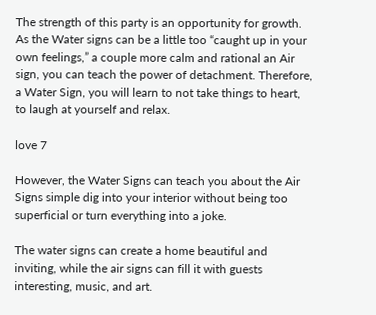The strength of this party is an opportunity for growth. As the Water signs can be a little too “caught up in your own feelings,” a couple more calm and rational an Air sign, you can teach the power of detachment. Therefore, a Water Sign, you will learn to not take things to heart, to laugh at yourself and relax.

love 7

However, the Water Signs can teach you about the Air Signs simple dig into your interior without being too superficial or turn everything into a joke.

The water signs can create a home beautiful and inviting, while the air signs can fill it with guests interesting, music, and art.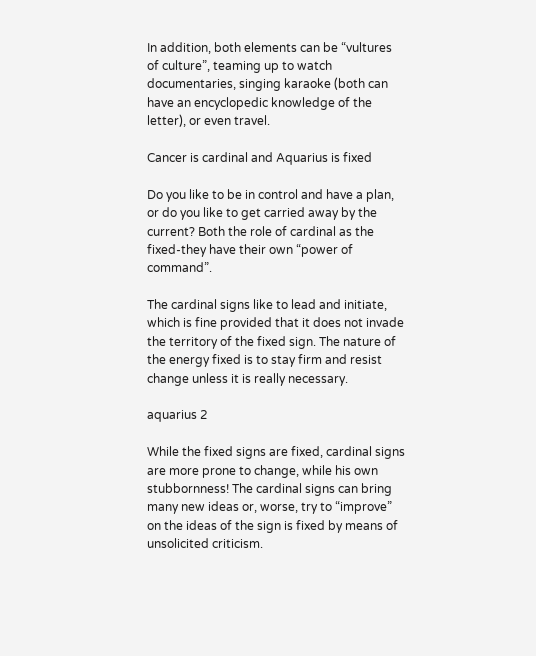In addition, both elements can be “vultures of culture”, teaming up to watch documentaries, singing karaoke (both can have an encyclopedic knowledge of the letter), or even travel.

Cancer is cardinal and Aquarius is fixed

Do you like to be in control and have a plan, or do you like to get carried away by the current? Both the role of cardinal as the fixed-they have their own “power of command”.

The cardinal signs like to lead and initiate, which is fine provided that it does not invade the territory of the fixed sign. The nature of the energy fixed is to stay firm and resist change unless it is really necessary.

aquarius 2

While the fixed signs are fixed, cardinal signs are more prone to change, while his own stubbornness! The cardinal signs can bring many new ideas or, worse, try to “improve” on the ideas of the sign is fixed by means of unsolicited criticism.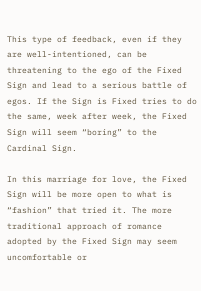This type of feedback, even if they are well-intentioned, can be threatening to the ego of the Fixed Sign and lead to a serious battle of egos. If the Sign is Fixed tries to do the same, week after week, the Fixed Sign will seem “boring” to the Cardinal Sign.

In this marriage for love, the Fixed Sign will be more open to what is “fashion” that tried it. The more traditional approach of romance adopted by the Fixed Sign may seem uncomfortable or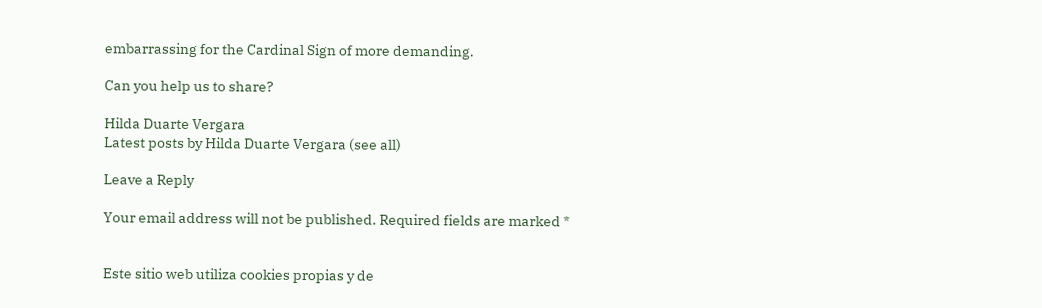embarrassing for the Cardinal Sign of more demanding.

Can you help us to share?

Hilda Duarte Vergara
Latest posts by Hilda Duarte Vergara (see all)

Leave a Reply

Your email address will not be published. Required fields are marked *


Este sitio web utiliza cookies propias y de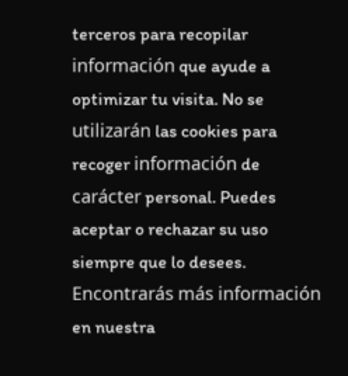terceros para recopilar información que ayude a optimizar tu visita. No se utilizarán las cookies para recoger información de carácter personal. Puedes aceptar o rechazar su uso siempre que lo desees. Encontrarás más información en nuestra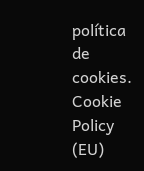política de cookies. Cookie Policy (EU)